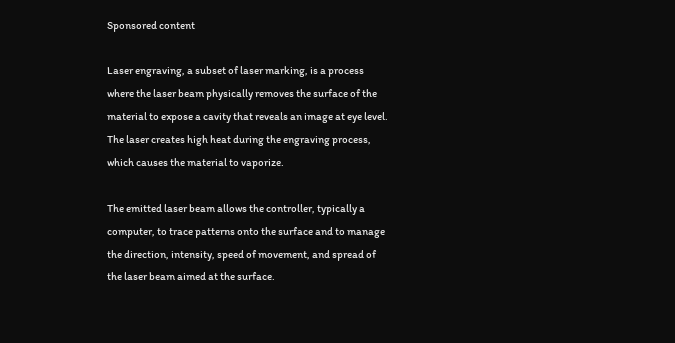Sponsored content

Laser engraving, a subset of laser marking, is a process where the laser beam physically removes the surface of the material to expose a cavity that reveals an image at eye level. The laser creates high heat during the engraving process, which causes the material to vaporize.

The emitted laser beam allows the controller, typically a computer, to trace patterns onto the surface and to manage the direction, intensity, speed of movement, and spread of the laser beam aimed at the surface.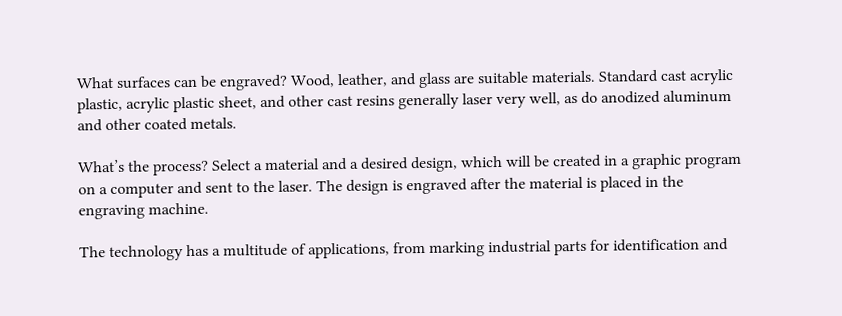What surfaces can be engraved? Wood, leather, and glass are suitable materials. Standard cast acrylic plastic, acrylic plastic sheet, and other cast resins generally laser very well, as do anodized aluminum and other coated metals.

What’s the process? Select a material and a desired design, which will be created in a graphic program on a computer and sent to the laser. The design is engraved after the material is placed in the engraving machine.

The technology has a multitude of applications, from marking industrial parts for identification and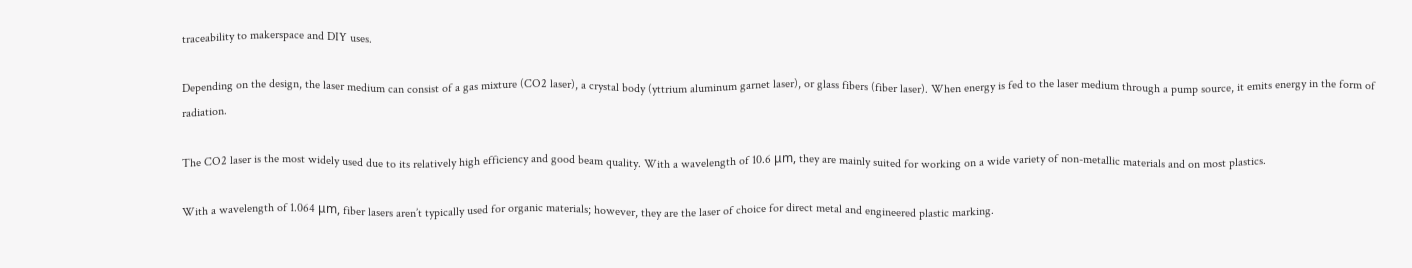traceability to makerspace and DIY uses.

Depending on the design, the laser medium can consist of a gas mixture (CO2 laser), a crystal body (yttrium aluminum garnet laser), or glass fibers (fiber laser). When energy is fed to the laser medium through a pump source, it emits energy in the form of radiation.

The CO2 laser is the most widely used due to its relatively high efficiency and good beam quality. With a wavelength of 10.6 μm, they are mainly suited for working on a wide variety of non-metallic materials and on most plastics.

With a wavelength of 1.064 μm, fiber lasers aren’t typically used for organic materials; however, they are the laser of choice for direct metal and engineered plastic marking.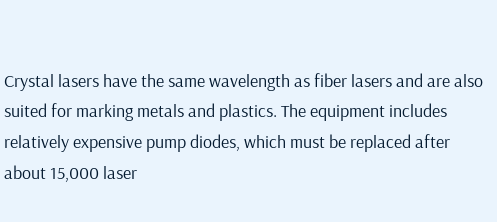Crystal lasers have the same wavelength as fiber lasers and are also suited for marking metals and plastics. The equipment includes relatively expensive pump diodes, which must be replaced after about 15,000 laser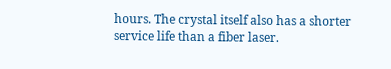hours. The crystal itself also has a shorter service life than a fiber laser.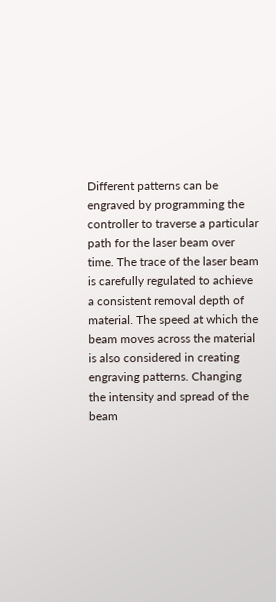Different patterns can be engraved by programming the controller to traverse a particular path for the laser beam over time. The trace of the laser beam is carefully regulated to achieve a consistent removal depth of material. The speed at which the beam moves across the material is also considered in creating engraving patterns. Changing the intensity and spread of the beam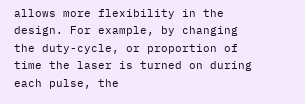allows more flexibility in the design. For example, by changing the duty-cycle, or proportion of time the laser is turned on during each pulse, the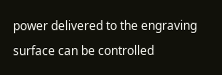power delivered to the engraving surface can be controlled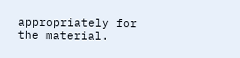appropriately for the material.